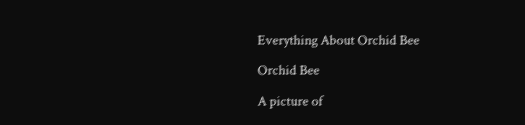Everything About Orchid Bee

Orchid Bee

A picture of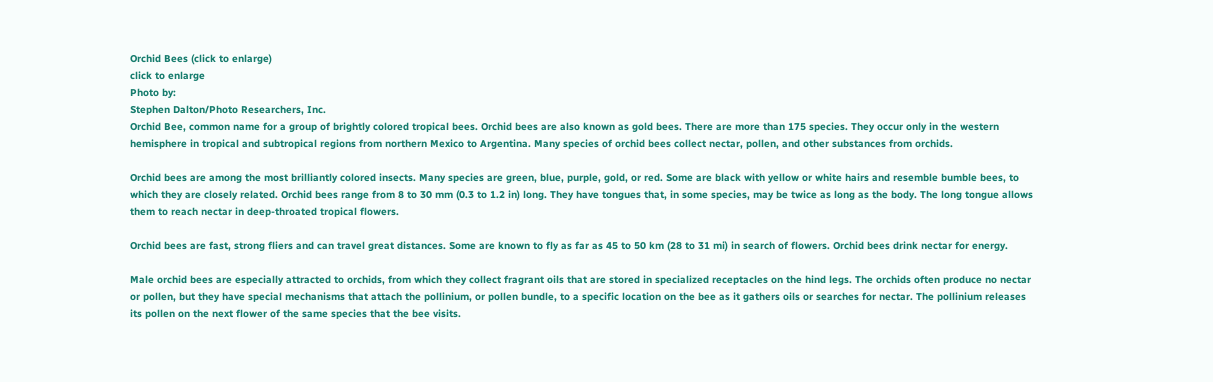Orchid Bees (click to enlarge)
click to enlarge
Photo by:
Stephen Dalton/Photo Researchers, Inc.
Orchid Bee, common name for a group of brightly colored tropical bees. Orchid bees are also known as gold bees. There are more than 175 species. They occur only in the western hemisphere in tropical and subtropical regions from northern Mexico to Argentina. Many species of orchid bees collect nectar, pollen, and other substances from orchids.

Orchid bees are among the most brilliantly colored insects. Many species are green, blue, purple, gold, or red. Some are black with yellow or white hairs and resemble bumble bees, to which they are closely related. Orchid bees range from 8 to 30 mm (0.3 to 1.2 in) long. They have tongues that, in some species, may be twice as long as the body. The long tongue allows them to reach nectar in deep-throated tropical flowers.

Orchid bees are fast, strong fliers and can travel great distances. Some are known to fly as far as 45 to 50 km (28 to 31 mi) in search of flowers. Orchid bees drink nectar for energy.

Male orchid bees are especially attracted to orchids, from which they collect fragrant oils that are stored in specialized receptacles on the hind legs. The orchids often produce no nectar or pollen, but they have special mechanisms that attach the pollinium, or pollen bundle, to a specific location on the bee as it gathers oils or searches for nectar. The pollinium releases its pollen on the next flower of the same species that the bee visits.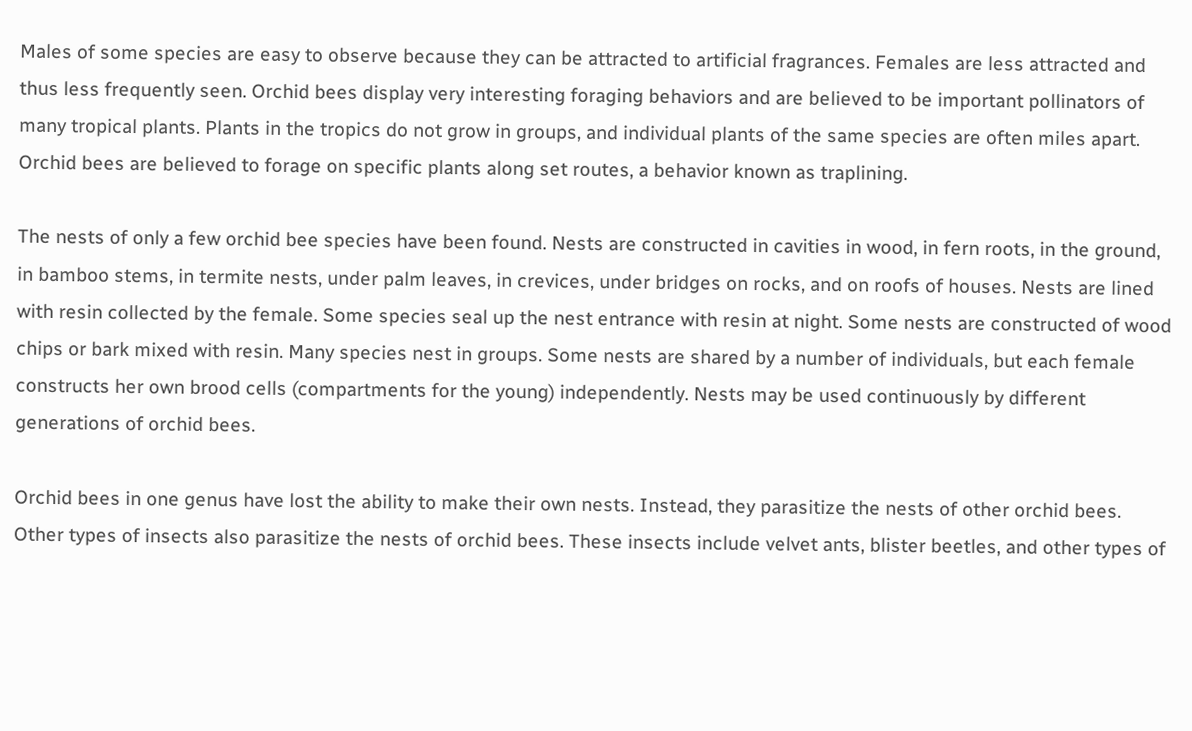Males of some species are easy to observe because they can be attracted to artificial fragrances. Females are less attracted and thus less frequently seen. Orchid bees display very interesting foraging behaviors and are believed to be important pollinators of many tropical plants. Plants in the tropics do not grow in groups, and individual plants of the same species are often miles apart. Orchid bees are believed to forage on specific plants along set routes, a behavior known as traplining.

The nests of only a few orchid bee species have been found. Nests are constructed in cavities in wood, in fern roots, in the ground, in bamboo stems, in termite nests, under palm leaves, in crevices, under bridges on rocks, and on roofs of houses. Nests are lined with resin collected by the female. Some species seal up the nest entrance with resin at night. Some nests are constructed of wood chips or bark mixed with resin. Many species nest in groups. Some nests are shared by a number of individuals, but each female constructs her own brood cells (compartments for the young) independently. Nests may be used continuously by different generations of orchid bees.

Orchid bees in one genus have lost the ability to make their own nests. Instead, they parasitize the nests of other orchid bees. Other types of insects also parasitize the nests of orchid bees. These insects include velvet ants, blister beetles, and other types of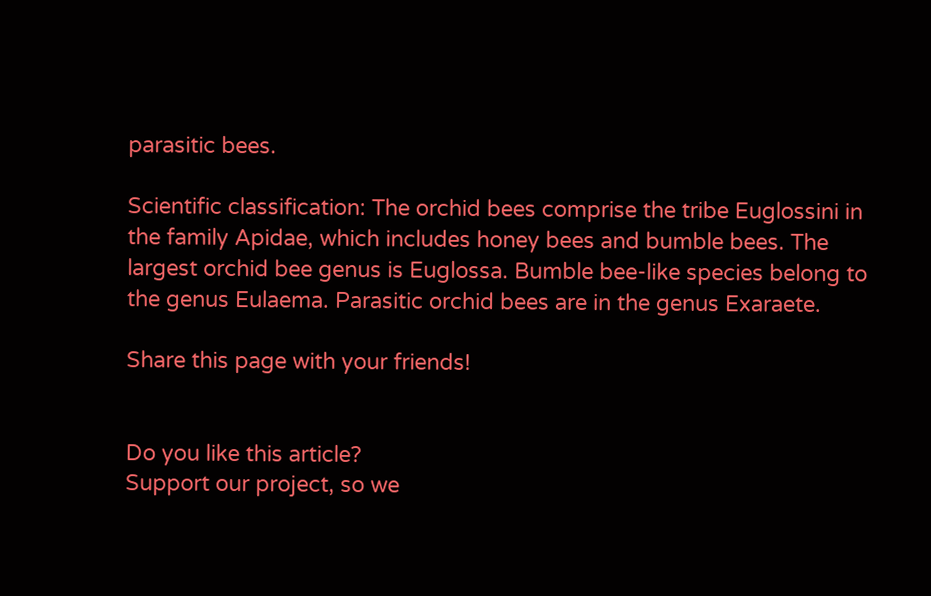parasitic bees.

Scientific classification: The orchid bees comprise the tribe Euglossini in the family Apidae, which includes honey bees and bumble bees. The largest orchid bee genus is Euglossa. Bumble bee-like species belong to the genus Eulaema. Parasitic orchid bees are in the genus Exaraete.

Share this page with your friends!


Do you like this article?
Support our project, so we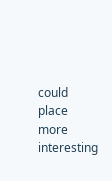could place more interesting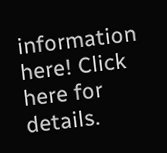information here! Click here for details.